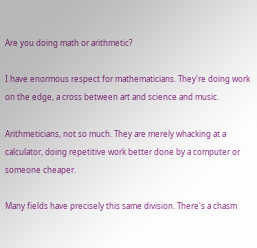Are you doing math or arithmetic?

I have enormous respect for mathematicians. They're doing work on the edge, a cross between art and science and music.

Arithmeticians, not so much. They are merely whacking at a calculator, doing repetitive work better done by a computer or someone cheaper.

Many fields have precisely this same division. There's a chasm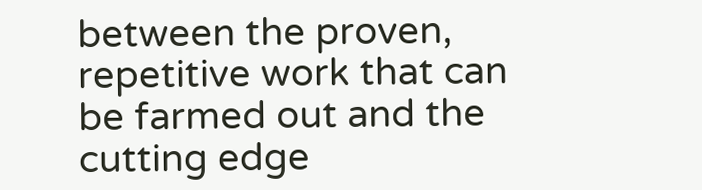between the proven, repetitive work that can be farmed out and the cutting edge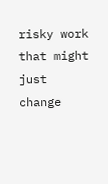risky work that might just change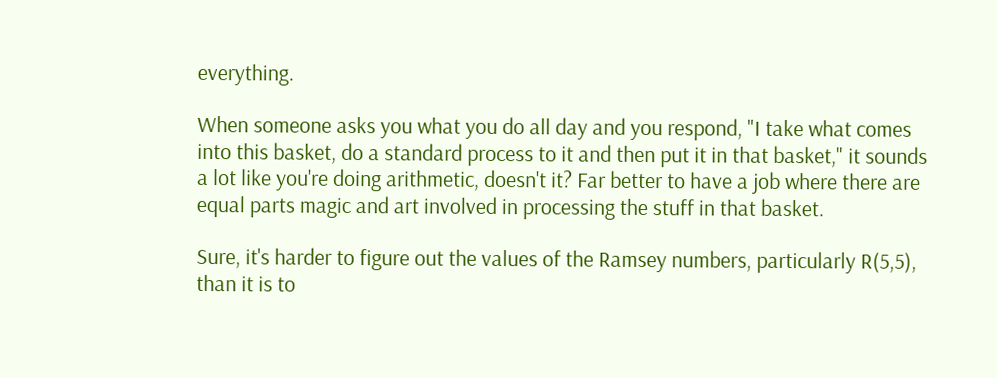everything.

When someone asks you what you do all day and you respond, "I take what comes into this basket, do a standard process to it and then put it in that basket," it sounds a lot like you're doing arithmetic, doesn't it? Far better to have a job where there are equal parts magic and art involved in processing the stuff in that basket.

Sure, it's harder to figure out the values of the Ramsey numbers, particularly R(5,5), than it is to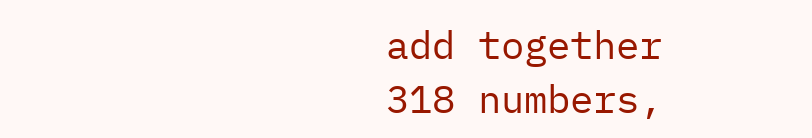add together 318 numbers,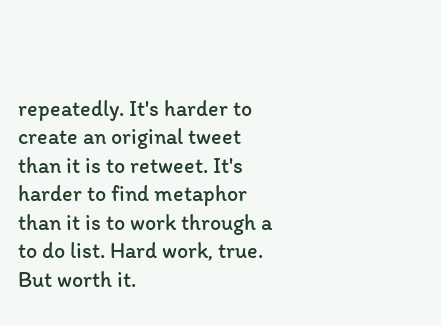repeatedly. It's harder to create an original tweet than it is to retweet. It's harder to find metaphor than it is to work through a to do list. Hard work, true. But worth it.